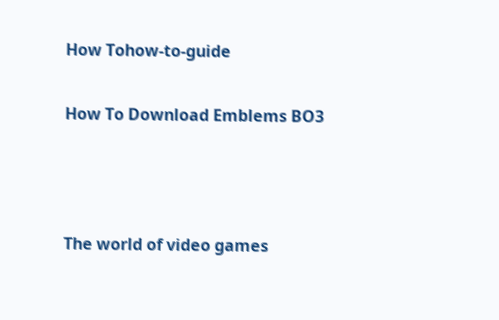How Tohow-to-guide

How To Download Emblems BO3



The world of video games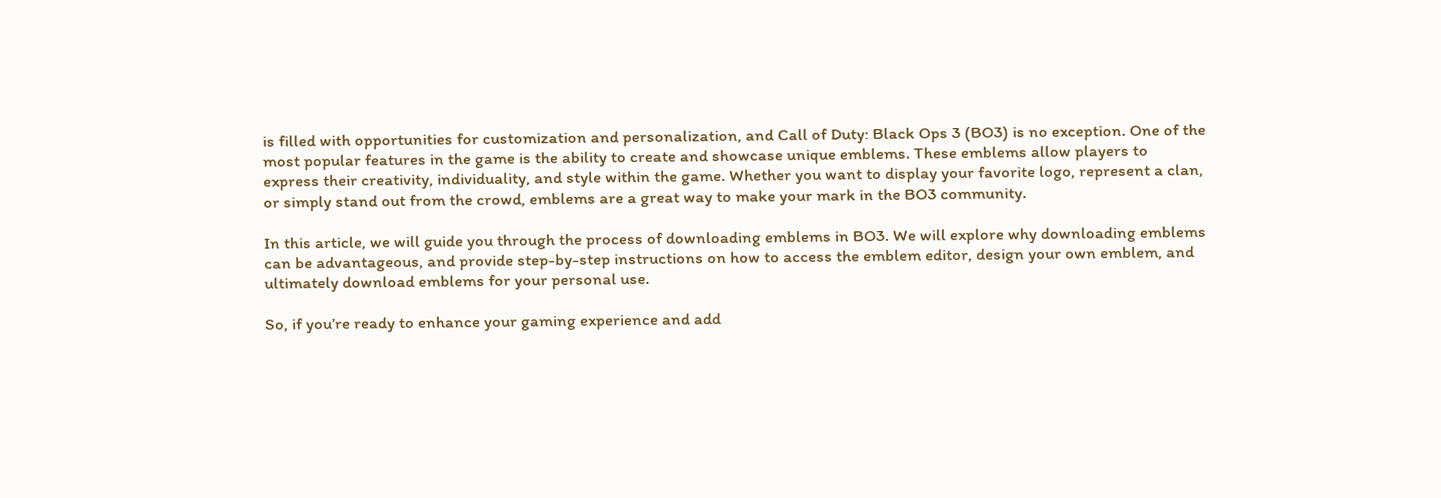is filled with opportunities for customization and personalization, and Call of Duty: Black Ops 3 (BO3) is no exception. One of the most popular features in the game is the ability to create and showcase unique emblems. These emblems allow players to express their creativity, individuality, and style within the game. Whether you want to display your favorite logo, represent a clan, or simply stand out from the crowd, emblems are a great way to make your mark in the BO3 community.

In this article, we will guide you through the process of downloading emblems in BO3. We will explore why downloading emblems can be advantageous, and provide step-by-step instructions on how to access the emblem editor, design your own emblem, and ultimately download emblems for your personal use.

So, if you’re ready to enhance your gaming experience and add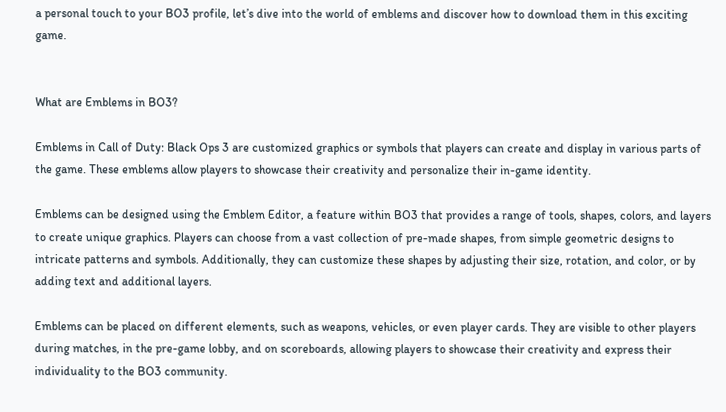a personal touch to your BO3 profile, let’s dive into the world of emblems and discover how to download them in this exciting game.


What are Emblems in BO3?

Emblems in Call of Duty: Black Ops 3 are customized graphics or symbols that players can create and display in various parts of the game. These emblems allow players to showcase their creativity and personalize their in-game identity.

Emblems can be designed using the Emblem Editor, a feature within BO3 that provides a range of tools, shapes, colors, and layers to create unique graphics. Players can choose from a vast collection of pre-made shapes, from simple geometric designs to intricate patterns and symbols. Additionally, they can customize these shapes by adjusting their size, rotation, and color, or by adding text and additional layers.

Emblems can be placed on different elements, such as weapons, vehicles, or even player cards. They are visible to other players during matches, in the pre-game lobby, and on scoreboards, allowing players to showcase their creativity and express their individuality to the BO3 community.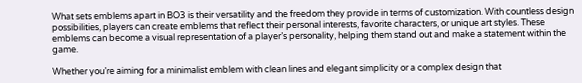What sets emblems apart in BO3 is their versatility and the freedom they provide in terms of customization. With countless design possibilities, players can create emblems that reflect their personal interests, favorite characters, or unique art styles. These emblems can become a visual representation of a player’s personality, helping them stand out and make a statement within the game.

Whether you’re aiming for a minimalist emblem with clean lines and elegant simplicity or a complex design that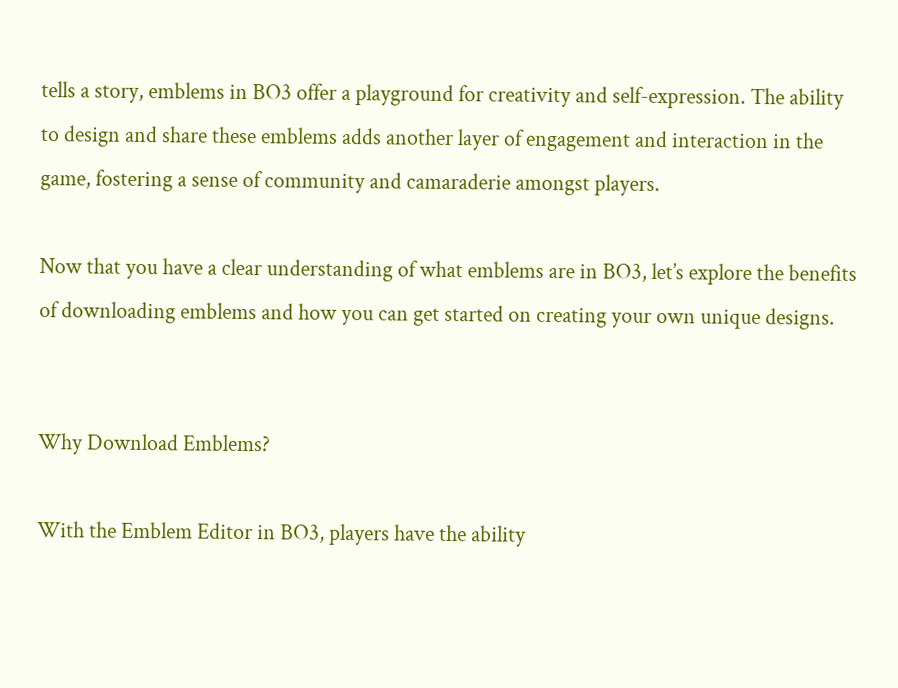tells a story, emblems in BO3 offer a playground for creativity and self-expression. The ability to design and share these emblems adds another layer of engagement and interaction in the game, fostering a sense of community and camaraderie amongst players.

Now that you have a clear understanding of what emblems are in BO3, let’s explore the benefits of downloading emblems and how you can get started on creating your own unique designs.


Why Download Emblems?

With the Emblem Editor in BO3, players have the ability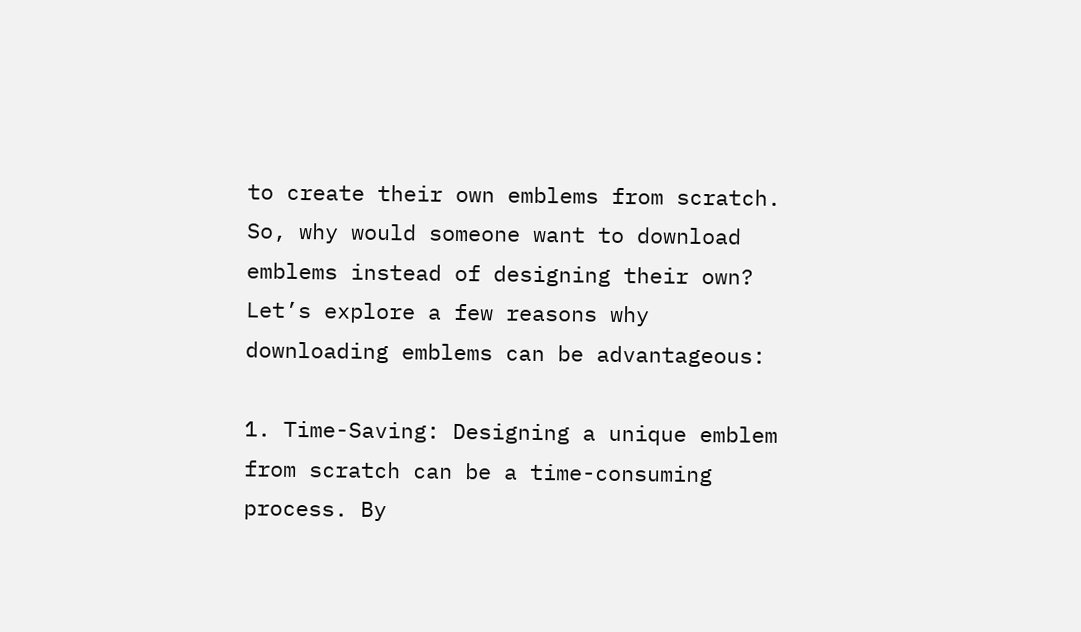to create their own emblems from scratch. So, why would someone want to download emblems instead of designing their own? Let’s explore a few reasons why downloading emblems can be advantageous:

1. Time-Saving: Designing a unique emblem from scratch can be a time-consuming process. By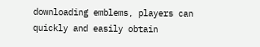downloading emblems, players can quickly and easily obtain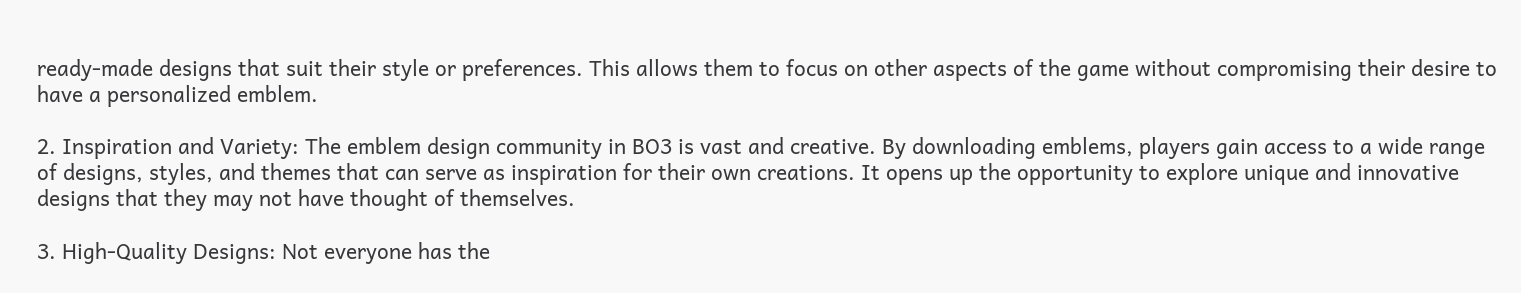ready-made designs that suit their style or preferences. This allows them to focus on other aspects of the game without compromising their desire to have a personalized emblem.

2. Inspiration and Variety: The emblem design community in BO3 is vast and creative. By downloading emblems, players gain access to a wide range of designs, styles, and themes that can serve as inspiration for their own creations. It opens up the opportunity to explore unique and innovative designs that they may not have thought of themselves.

3. High-Quality Designs: Not everyone has the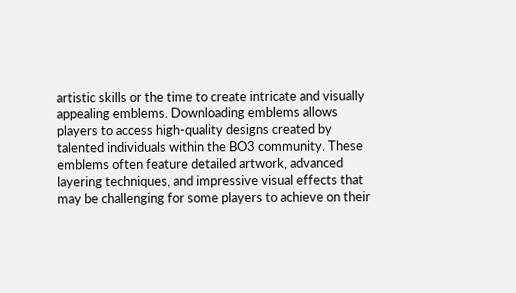artistic skills or the time to create intricate and visually appealing emblems. Downloading emblems allows players to access high-quality designs created by talented individuals within the BO3 community. These emblems often feature detailed artwork, advanced layering techniques, and impressive visual effects that may be challenging for some players to achieve on their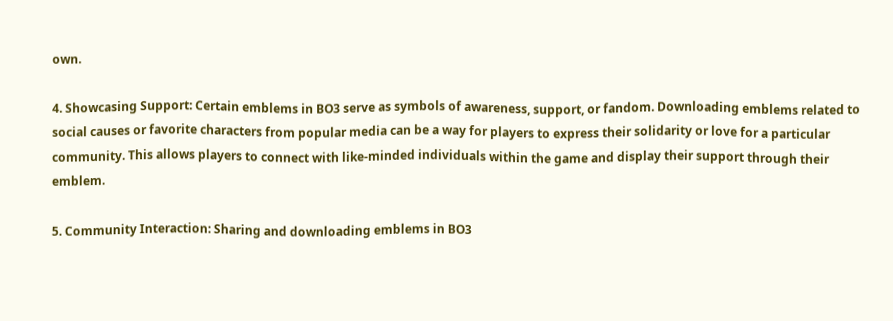own.

4. Showcasing Support: Certain emblems in BO3 serve as symbols of awareness, support, or fandom. Downloading emblems related to social causes or favorite characters from popular media can be a way for players to express their solidarity or love for a particular community. This allows players to connect with like-minded individuals within the game and display their support through their emblem.

5. Community Interaction: Sharing and downloading emblems in BO3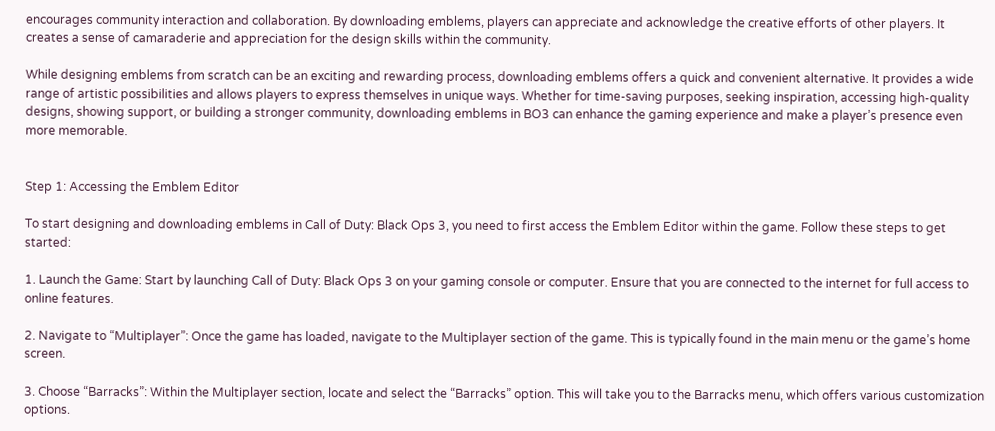encourages community interaction and collaboration. By downloading emblems, players can appreciate and acknowledge the creative efforts of other players. It creates a sense of camaraderie and appreciation for the design skills within the community.

While designing emblems from scratch can be an exciting and rewarding process, downloading emblems offers a quick and convenient alternative. It provides a wide range of artistic possibilities and allows players to express themselves in unique ways. Whether for time-saving purposes, seeking inspiration, accessing high-quality designs, showing support, or building a stronger community, downloading emblems in BO3 can enhance the gaming experience and make a player’s presence even more memorable.


Step 1: Accessing the Emblem Editor

To start designing and downloading emblems in Call of Duty: Black Ops 3, you need to first access the Emblem Editor within the game. Follow these steps to get started:

1. Launch the Game: Start by launching Call of Duty: Black Ops 3 on your gaming console or computer. Ensure that you are connected to the internet for full access to online features.

2. Navigate to “Multiplayer”: Once the game has loaded, navigate to the Multiplayer section of the game. This is typically found in the main menu or the game’s home screen.

3. Choose “Barracks”: Within the Multiplayer section, locate and select the “Barracks” option. This will take you to the Barracks menu, which offers various customization options.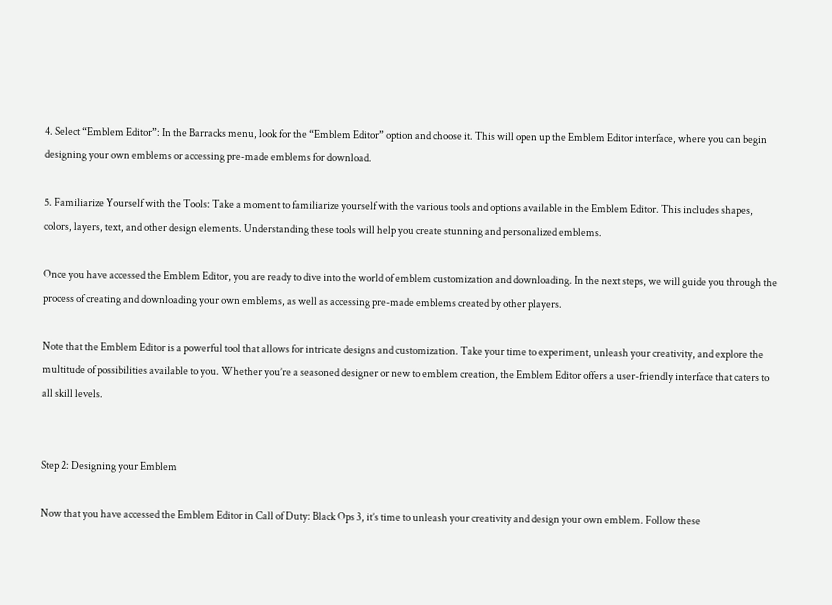4. Select “Emblem Editor”: In the Barracks menu, look for the “Emblem Editor” option and choose it. This will open up the Emblem Editor interface, where you can begin designing your own emblems or accessing pre-made emblems for download.

5. Familiarize Yourself with the Tools: Take a moment to familiarize yourself with the various tools and options available in the Emblem Editor. This includes shapes, colors, layers, text, and other design elements. Understanding these tools will help you create stunning and personalized emblems.

Once you have accessed the Emblem Editor, you are ready to dive into the world of emblem customization and downloading. In the next steps, we will guide you through the process of creating and downloading your own emblems, as well as accessing pre-made emblems created by other players.

Note that the Emblem Editor is a powerful tool that allows for intricate designs and customization. Take your time to experiment, unleash your creativity, and explore the multitude of possibilities available to you. Whether you’re a seasoned designer or new to emblem creation, the Emblem Editor offers a user-friendly interface that caters to all skill levels.


Step 2: Designing your Emblem

Now that you have accessed the Emblem Editor in Call of Duty: Black Ops 3, it’s time to unleash your creativity and design your own emblem. Follow these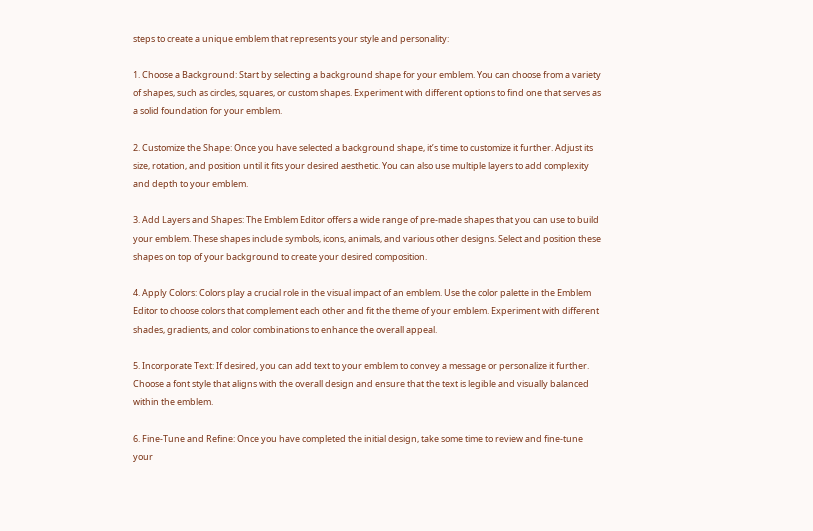steps to create a unique emblem that represents your style and personality:

1. Choose a Background: Start by selecting a background shape for your emblem. You can choose from a variety of shapes, such as circles, squares, or custom shapes. Experiment with different options to find one that serves as a solid foundation for your emblem.

2. Customize the Shape: Once you have selected a background shape, it’s time to customize it further. Adjust its size, rotation, and position until it fits your desired aesthetic. You can also use multiple layers to add complexity and depth to your emblem.

3. Add Layers and Shapes: The Emblem Editor offers a wide range of pre-made shapes that you can use to build your emblem. These shapes include symbols, icons, animals, and various other designs. Select and position these shapes on top of your background to create your desired composition.

4. Apply Colors: Colors play a crucial role in the visual impact of an emblem. Use the color palette in the Emblem Editor to choose colors that complement each other and fit the theme of your emblem. Experiment with different shades, gradients, and color combinations to enhance the overall appeal.

5. Incorporate Text: If desired, you can add text to your emblem to convey a message or personalize it further. Choose a font style that aligns with the overall design and ensure that the text is legible and visually balanced within the emblem.

6. Fine-Tune and Refine: Once you have completed the initial design, take some time to review and fine-tune your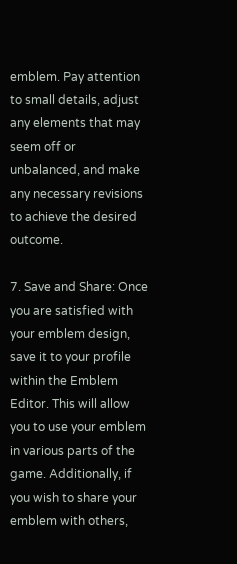emblem. Pay attention to small details, adjust any elements that may seem off or unbalanced, and make any necessary revisions to achieve the desired outcome.

7. Save and Share: Once you are satisfied with your emblem design, save it to your profile within the Emblem Editor. This will allow you to use your emblem in various parts of the game. Additionally, if you wish to share your emblem with others,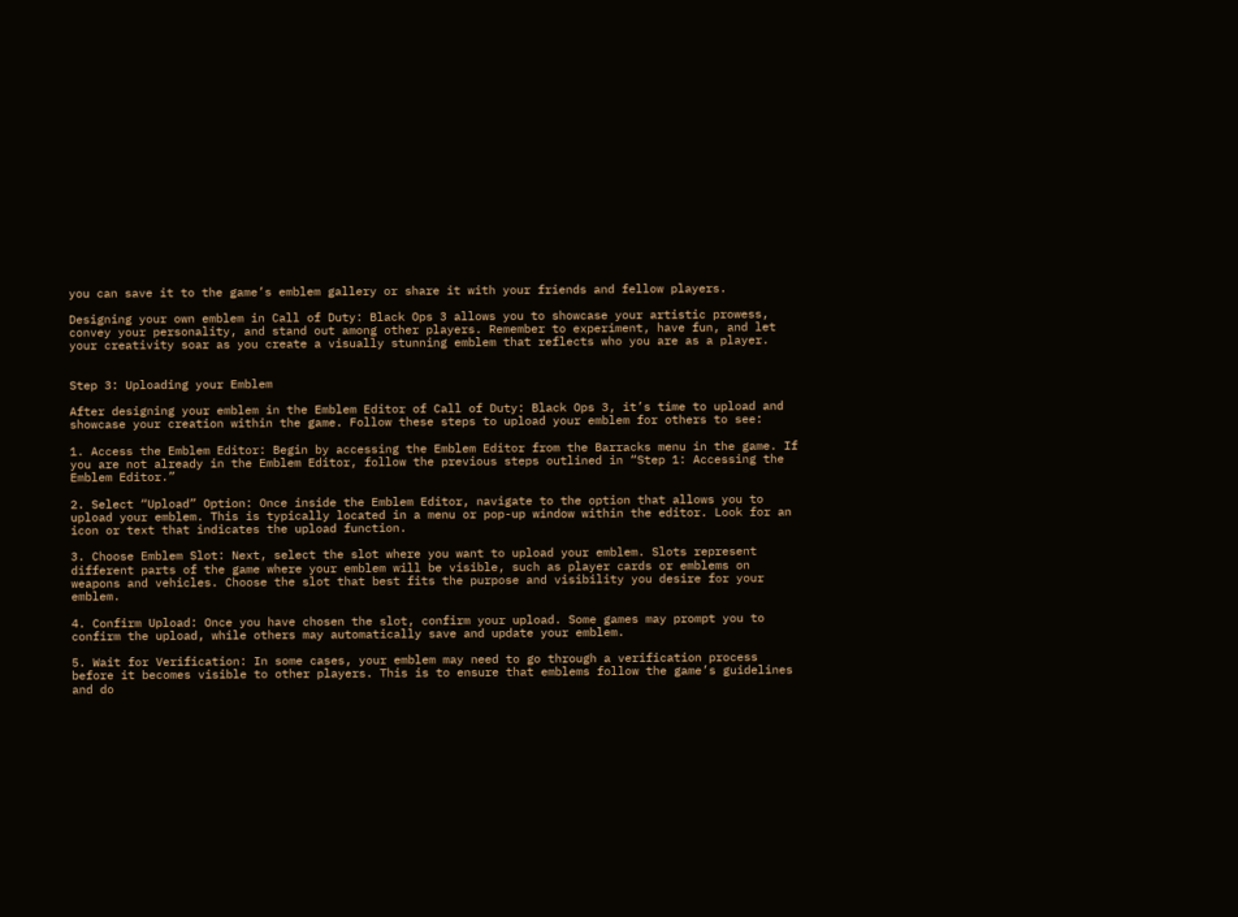you can save it to the game’s emblem gallery or share it with your friends and fellow players.

Designing your own emblem in Call of Duty: Black Ops 3 allows you to showcase your artistic prowess, convey your personality, and stand out among other players. Remember to experiment, have fun, and let your creativity soar as you create a visually stunning emblem that reflects who you are as a player.


Step 3: Uploading your Emblem

After designing your emblem in the Emblem Editor of Call of Duty: Black Ops 3, it’s time to upload and showcase your creation within the game. Follow these steps to upload your emblem for others to see:

1. Access the Emblem Editor: Begin by accessing the Emblem Editor from the Barracks menu in the game. If you are not already in the Emblem Editor, follow the previous steps outlined in “Step 1: Accessing the Emblem Editor.”

2. Select “Upload” Option: Once inside the Emblem Editor, navigate to the option that allows you to upload your emblem. This is typically located in a menu or pop-up window within the editor. Look for an icon or text that indicates the upload function.

3. Choose Emblem Slot: Next, select the slot where you want to upload your emblem. Slots represent different parts of the game where your emblem will be visible, such as player cards or emblems on weapons and vehicles. Choose the slot that best fits the purpose and visibility you desire for your emblem.

4. Confirm Upload: Once you have chosen the slot, confirm your upload. Some games may prompt you to confirm the upload, while others may automatically save and update your emblem.

5. Wait for Verification: In some cases, your emblem may need to go through a verification process before it becomes visible to other players. This is to ensure that emblems follow the game’s guidelines and do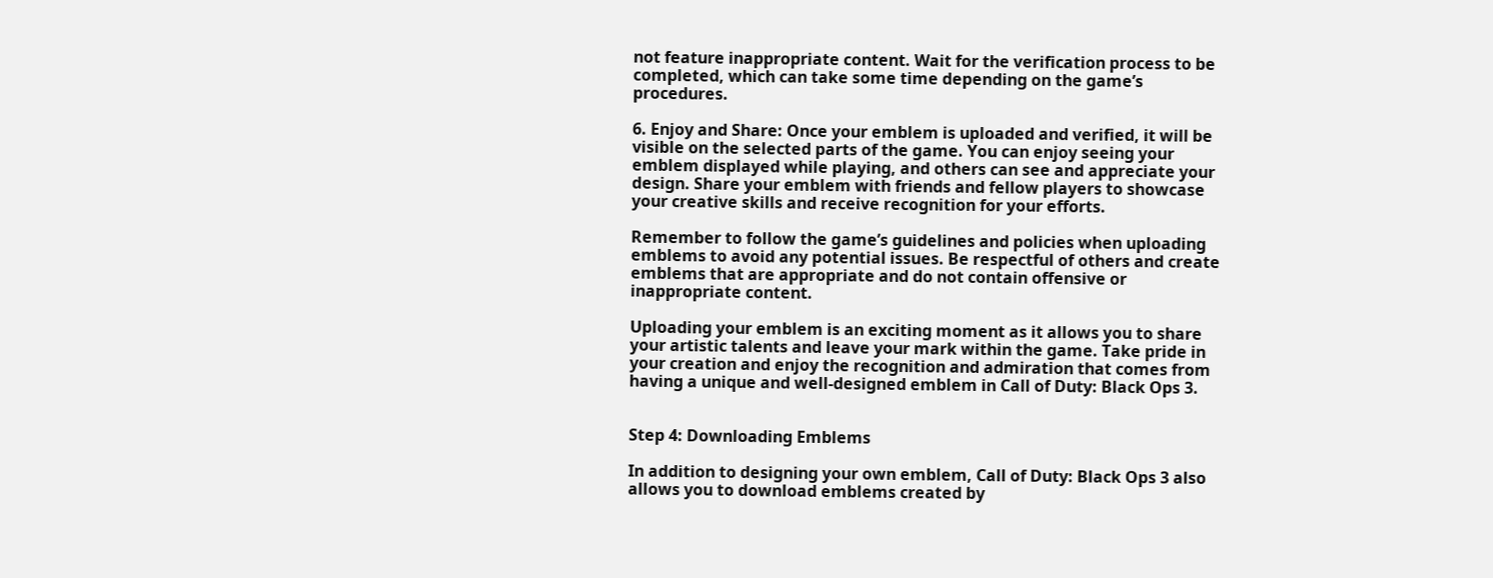not feature inappropriate content. Wait for the verification process to be completed, which can take some time depending on the game’s procedures.

6. Enjoy and Share: Once your emblem is uploaded and verified, it will be visible on the selected parts of the game. You can enjoy seeing your emblem displayed while playing, and others can see and appreciate your design. Share your emblem with friends and fellow players to showcase your creative skills and receive recognition for your efforts.

Remember to follow the game’s guidelines and policies when uploading emblems to avoid any potential issues. Be respectful of others and create emblems that are appropriate and do not contain offensive or inappropriate content.

Uploading your emblem is an exciting moment as it allows you to share your artistic talents and leave your mark within the game. Take pride in your creation and enjoy the recognition and admiration that comes from having a unique and well-designed emblem in Call of Duty: Black Ops 3.


Step 4: Downloading Emblems

In addition to designing your own emblem, Call of Duty: Black Ops 3 also allows you to download emblems created by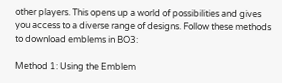other players. This opens up a world of possibilities and gives you access to a diverse range of designs. Follow these methods to download emblems in BO3:

Method 1: Using the Emblem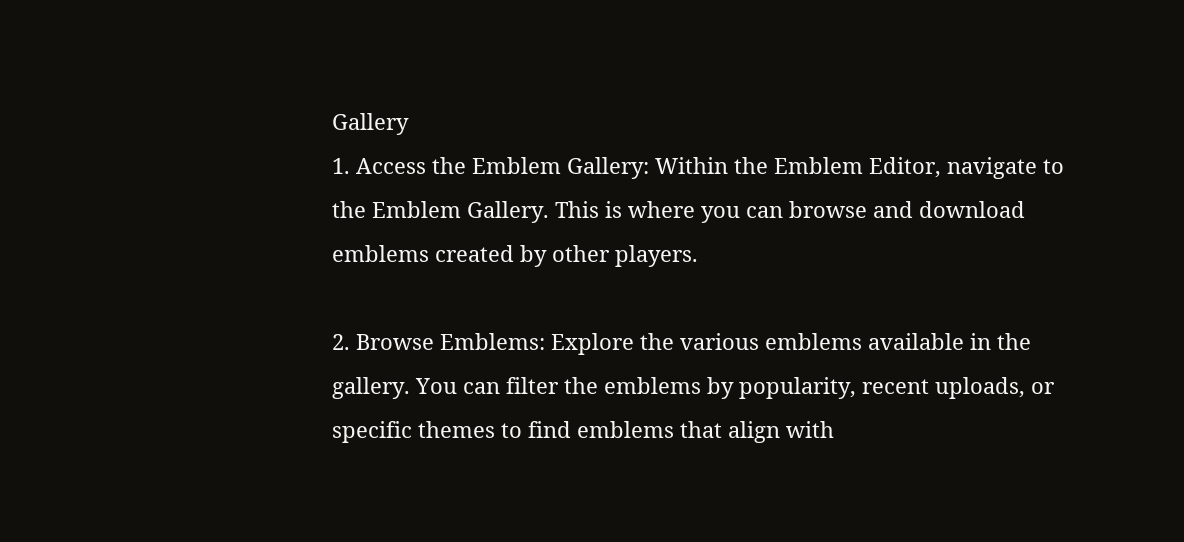Gallery
1. Access the Emblem Gallery: Within the Emblem Editor, navigate to the Emblem Gallery. This is where you can browse and download emblems created by other players.

2. Browse Emblems: Explore the various emblems available in the gallery. You can filter the emblems by popularity, recent uploads, or specific themes to find emblems that align with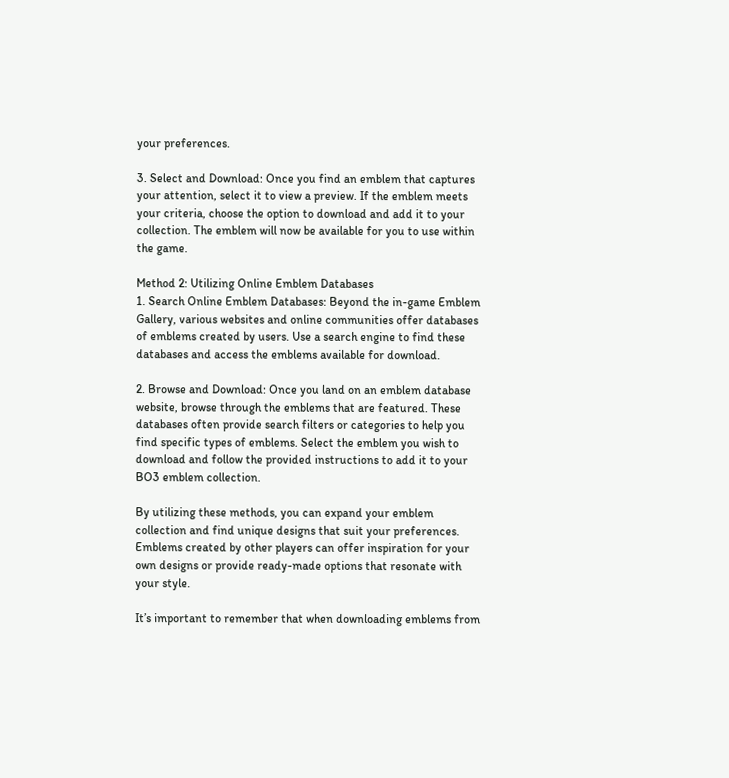your preferences.

3. Select and Download: Once you find an emblem that captures your attention, select it to view a preview. If the emblem meets your criteria, choose the option to download and add it to your collection. The emblem will now be available for you to use within the game.

Method 2: Utilizing Online Emblem Databases
1. Search Online Emblem Databases: Beyond the in-game Emblem Gallery, various websites and online communities offer databases of emblems created by users. Use a search engine to find these databases and access the emblems available for download.

2. Browse and Download: Once you land on an emblem database website, browse through the emblems that are featured. These databases often provide search filters or categories to help you find specific types of emblems. Select the emblem you wish to download and follow the provided instructions to add it to your BO3 emblem collection.

By utilizing these methods, you can expand your emblem collection and find unique designs that suit your preferences. Emblems created by other players can offer inspiration for your own designs or provide ready-made options that resonate with your style.

It’s important to remember that when downloading emblems from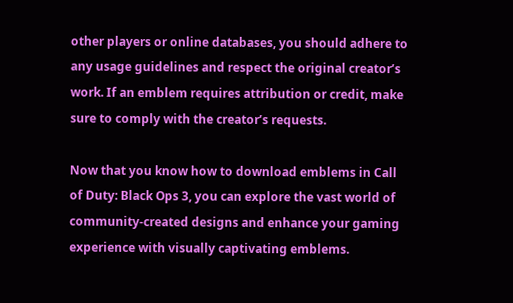other players or online databases, you should adhere to any usage guidelines and respect the original creator’s work. If an emblem requires attribution or credit, make sure to comply with the creator’s requests.

Now that you know how to download emblems in Call of Duty: Black Ops 3, you can explore the vast world of community-created designs and enhance your gaming experience with visually captivating emblems.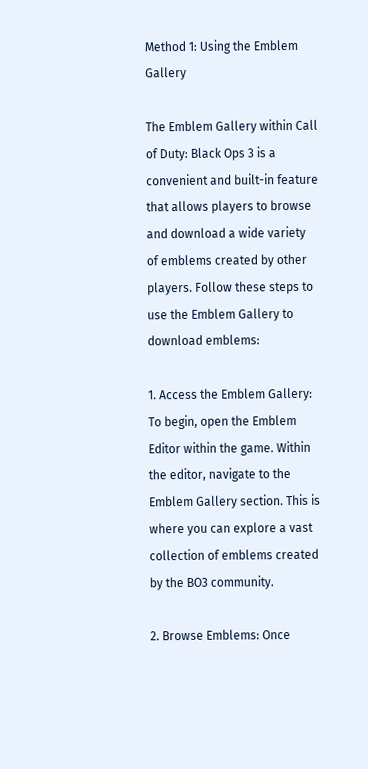Method 1: Using the Emblem Gallery

The Emblem Gallery within Call of Duty: Black Ops 3 is a convenient and built-in feature that allows players to browse and download a wide variety of emblems created by other players. Follow these steps to use the Emblem Gallery to download emblems:

1. Access the Emblem Gallery: To begin, open the Emblem Editor within the game. Within the editor, navigate to the Emblem Gallery section. This is where you can explore a vast collection of emblems created by the BO3 community.

2. Browse Emblems: Once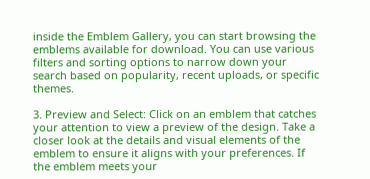inside the Emblem Gallery, you can start browsing the emblems available for download. You can use various filters and sorting options to narrow down your search based on popularity, recent uploads, or specific themes.

3. Preview and Select: Click on an emblem that catches your attention to view a preview of the design. Take a closer look at the details and visual elements of the emblem to ensure it aligns with your preferences. If the emblem meets your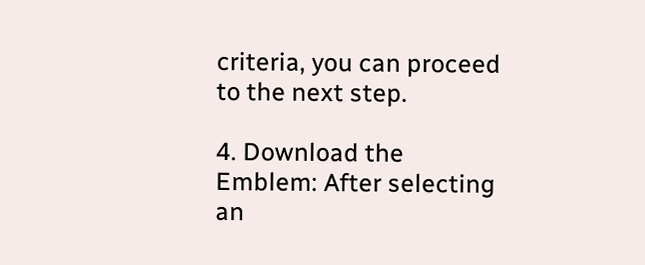criteria, you can proceed to the next step.

4. Download the Emblem: After selecting an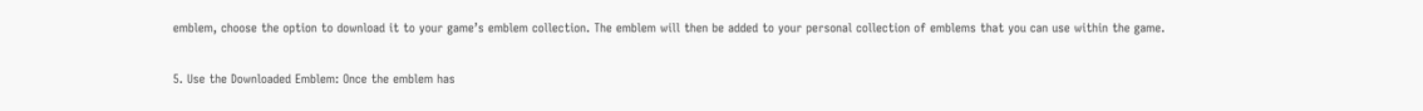emblem, choose the option to download it to your game’s emblem collection. The emblem will then be added to your personal collection of emblems that you can use within the game.

5. Use the Downloaded Emblem: Once the emblem has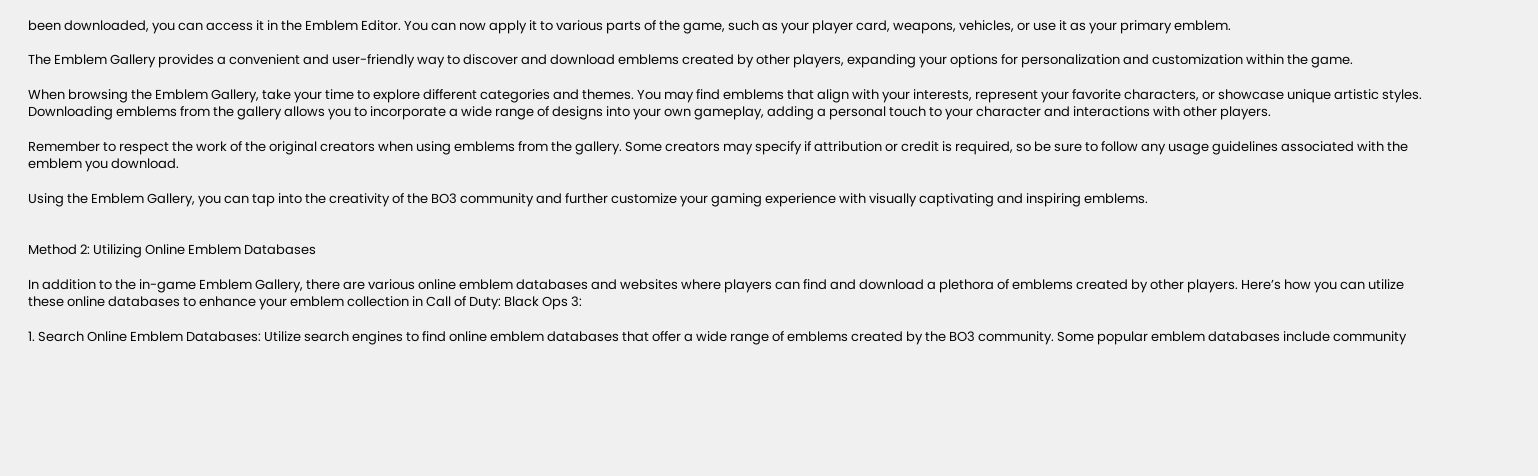been downloaded, you can access it in the Emblem Editor. You can now apply it to various parts of the game, such as your player card, weapons, vehicles, or use it as your primary emblem.

The Emblem Gallery provides a convenient and user-friendly way to discover and download emblems created by other players, expanding your options for personalization and customization within the game.

When browsing the Emblem Gallery, take your time to explore different categories and themes. You may find emblems that align with your interests, represent your favorite characters, or showcase unique artistic styles. Downloading emblems from the gallery allows you to incorporate a wide range of designs into your own gameplay, adding a personal touch to your character and interactions with other players.

Remember to respect the work of the original creators when using emblems from the gallery. Some creators may specify if attribution or credit is required, so be sure to follow any usage guidelines associated with the emblem you download.

Using the Emblem Gallery, you can tap into the creativity of the BO3 community and further customize your gaming experience with visually captivating and inspiring emblems.


Method 2: Utilizing Online Emblem Databases

In addition to the in-game Emblem Gallery, there are various online emblem databases and websites where players can find and download a plethora of emblems created by other players. Here’s how you can utilize these online databases to enhance your emblem collection in Call of Duty: Black Ops 3:

1. Search Online Emblem Databases: Utilize search engines to find online emblem databases that offer a wide range of emblems created by the BO3 community. Some popular emblem databases include community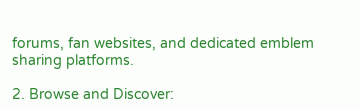forums, fan websites, and dedicated emblem sharing platforms.

2. Browse and Discover: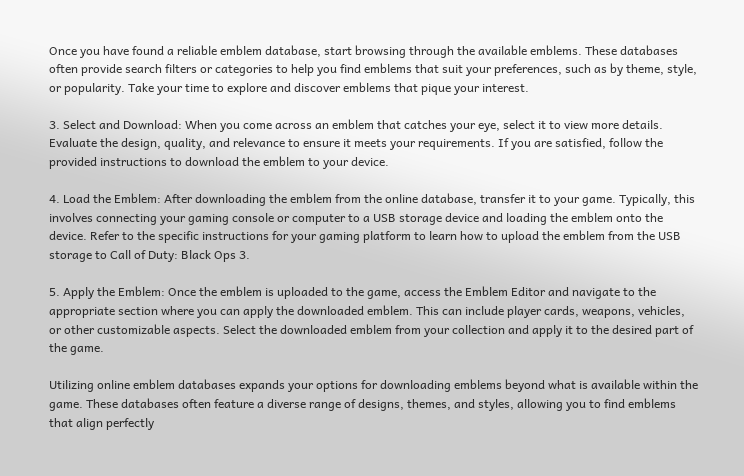Once you have found a reliable emblem database, start browsing through the available emblems. These databases often provide search filters or categories to help you find emblems that suit your preferences, such as by theme, style, or popularity. Take your time to explore and discover emblems that pique your interest.

3. Select and Download: When you come across an emblem that catches your eye, select it to view more details. Evaluate the design, quality, and relevance to ensure it meets your requirements. If you are satisfied, follow the provided instructions to download the emblem to your device.

4. Load the Emblem: After downloading the emblem from the online database, transfer it to your game. Typically, this involves connecting your gaming console or computer to a USB storage device and loading the emblem onto the device. Refer to the specific instructions for your gaming platform to learn how to upload the emblem from the USB storage to Call of Duty: Black Ops 3.

5. Apply the Emblem: Once the emblem is uploaded to the game, access the Emblem Editor and navigate to the appropriate section where you can apply the downloaded emblem. This can include player cards, weapons, vehicles, or other customizable aspects. Select the downloaded emblem from your collection and apply it to the desired part of the game.

Utilizing online emblem databases expands your options for downloading emblems beyond what is available within the game. These databases often feature a diverse range of designs, themes, and styles, allowing you to find emblems that align perfectly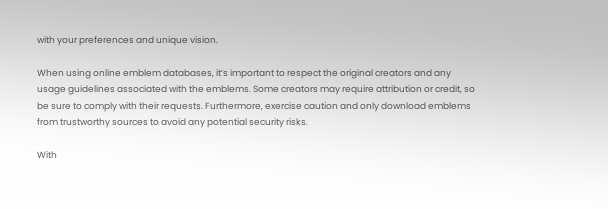with your preferences and unique vision.

When using online emblem databases, it’s important to respect the original creators and any usage guidelines associated with the emblems. Some creators may require attribution or credit, so be sure to comply with their requests. Furthermore, exercise caution and only download emblems from trustworthy sources to avoid any potential security risks.

With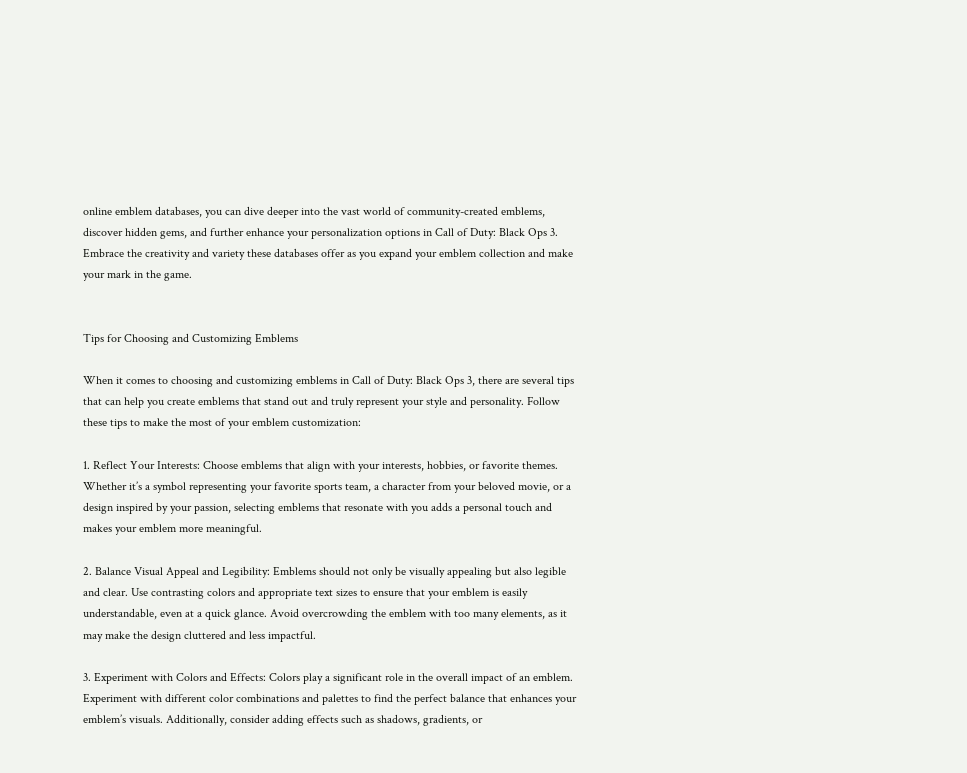online emblem databases, you can dive deeper into the vast world of community-created emblems, discover hidden gems, and further enhance your personalization options in Call of Duty: Black Ops 3. Embrace the creativity and variety these databases offer as you expand your emblem collection and make your mark in the game.


Tips for Choosing and Customizing Emblems

When it comes to choosing and customizing emblems in Call of Duty: Black Ops 3, there are several tips that can help you create emblems that stand out and truly represent your style and personality. Follow these tips to make the most of your emblem customization:

1. Reflect Your Interests: Choose emblems that align with your interests, hobbies, or favorite themes. Whether it’s a symbol representing your favorite sports team, a character from your beloved movie, or a design inspired by your passion, selecting emblems that resonate with you adds a personal touch and makes your emblem more meaningful.

2. Balance Visual Appeal and Legibility: Emblems should not only be visually appealing but also legible and clear. Use contrasting colors and appropriate text sizes to ensure that your emblem is easily understandable, even at a quick glance. Avoid overcrowding the emblem with too many elements, as it may make the design cluttered and less impactful.

3. Experiment with Colors and Effects: Colors play a significant role in the overall impact of an emblem. Experiment with different color combinations and palettes to find the perfect balance that enhances your emblem’s visuals. Additionally, consider adding effects such as shadows, gradients, or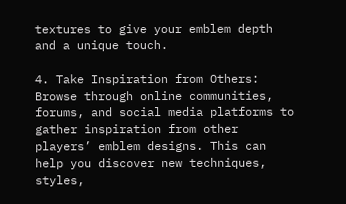textures to give your emblem depth and a unique touch.

4. Take Inspiration from Others: Browse through online communities, forums, and social media platforms to gather inspiration from other players’ emblem designs. This can help you discover new techniques, styles,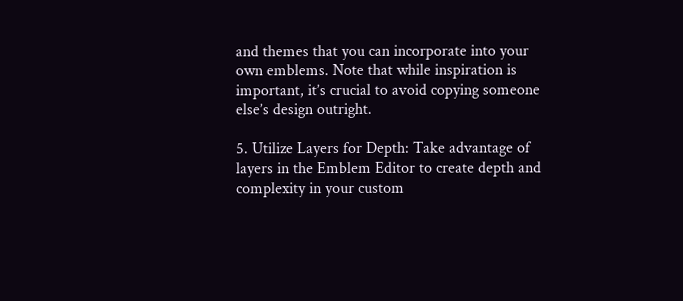and themes that you can incorporate into your own emblems. Note that while inspiration is important, it’s crucial to avoid copying someone else’s design outright.

5. Utilize Layers for Depth: Take advantage of layers in the Emblem Editor to create depth and complexity in your custom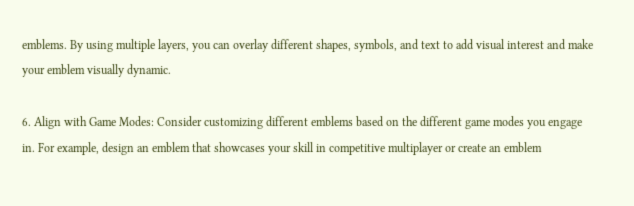emblems. By using multiple layers, you can overlay different shapes, symbols, and text to add visual interest and make your emblem visually dynamic.

6. Align with Game Modes: Consider customizing different emblems based on the different game modes you engage in. For example, design an emblem that showcases your skill in competitive multiplayer or create an emblem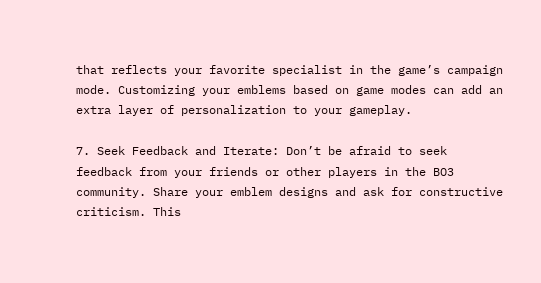that reflects your favorite specialist in the game’s campaign mode. Customizing your emblems based on game modes can add an extra layer of personalization to your gameplay.

7. Seek Feedback and Iterate: Don’t be afraid to seek feedback from your friends or other players in the BO3 community. Share your emblem designs and ask for constructive criticism. This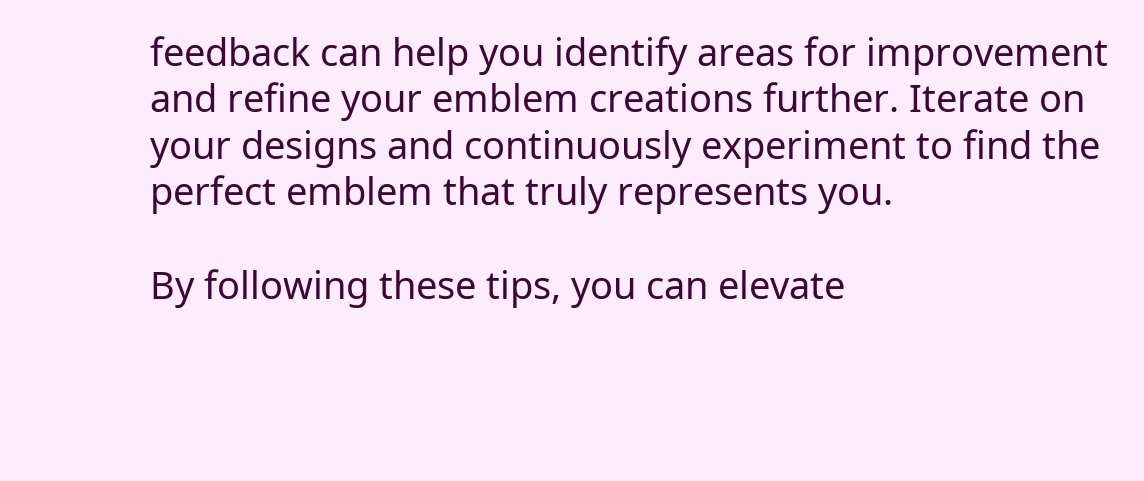feedback can help you identify areas for improvement and refine your emblem creations further. Iterate on your designs and continuously experiment to find the perfect emblem that truly represents you.

By following these tips, you can elevate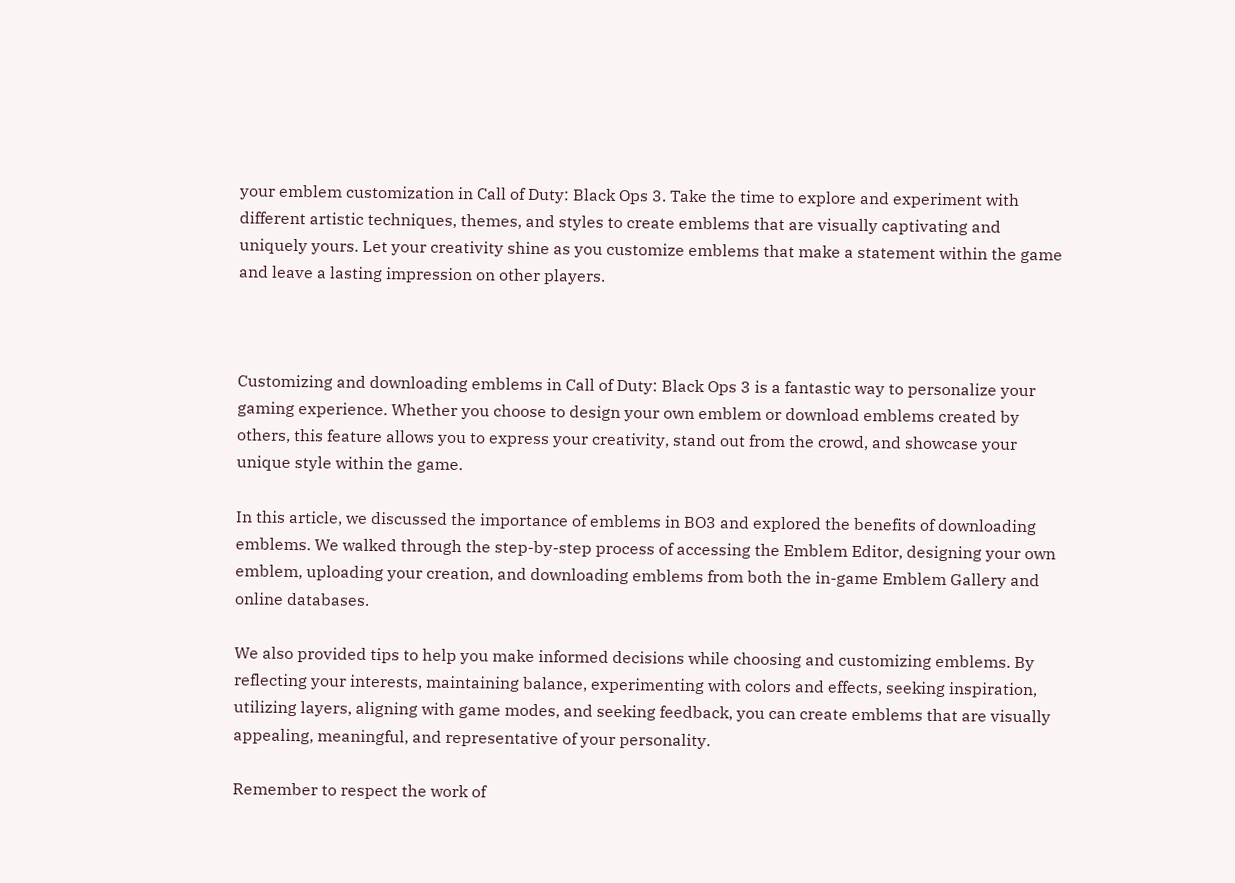your emblem customization in Call of Duty: Black Ops 3. Take the time to explore and experiment with different artistic techniques, themes, and styles to create emblems that are visually captivating and uniquely yours. Let your creativity shine as you customize emblems that make a statement within the game and leave a lasting impression on other players.



Customizing and downloading emblems in Call of Duty: Black Ops 3 is a fantastic way to personalize your gaming experience. Whether you choose to design your own emblem or download emblems created by others, this feature allows you to express your creativity, stand out from the crowd, and showcase your unique style within the game.

In this article, we discussed the importance of emblems in BO3 and explored the benefits of downloading emblems. We walked through the step-by-step process of accessing the Emblem Editor, designing your own emblem, uploading your creation, and downloading emblems from both the in-game Emblem Gallery and online databases.

We also provided tips to help you make informed decisions while choosing and customizing emblems. By reflecting your interests, maintaining balance, experimenting with colors and effects, seeking inspiration, utilizing layers, aligning with game modes, and seeking feedback, you can create emblems that are visually appealing, meaningful, and representative of your personality.

Remember to respect the work of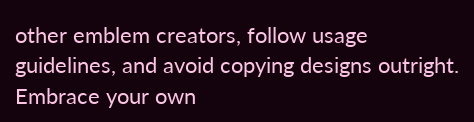other emblem creators, follow usage guidelines, and avoid copying designs outright. Embrace your own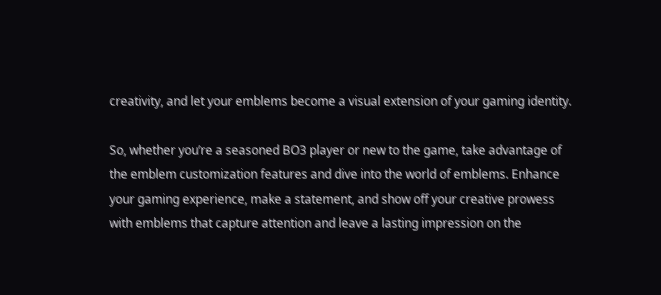creativity, and let your emblems become a visual extension of your gaming identity.

So, whether you’re a seasoned BO3 player or new to the game, take advantage of the emblem customization features and dive into the world of emblems. Enhance your gaming experience, make a statement, and show off your creative prowess with emblems that capture attention and leave a lasting impression on the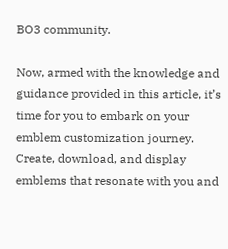BO3 community.

Now, armed with the knowledge and guidance provided in this article, it’s time for you to embark on your emblem customization journey. Create, download, and display emblems that resonate with you and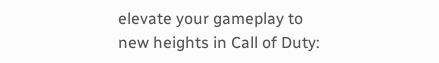elevate your gameplay to new heights in Call of Duty: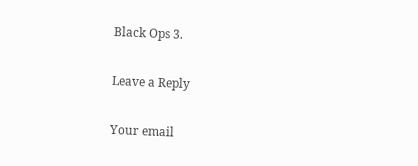Black Ops 3.

Leave a Reply

Your email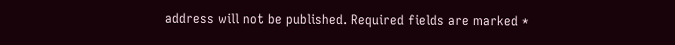address will not be published. Required fields are marked *